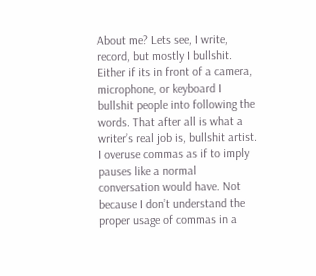About me? Lets see, I write, record, but mostly I bullshit. Either if its in front of a camera, microphone, or keyboard I bullshit people into following the words. That after all is what a writer’s real job is, bullshit artist. I overuse commas as if to imply pauses like a normal conversation would have. Not because I don’t understand the proper usage of commas in a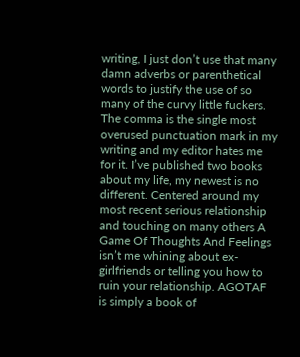writing, I just don’t use that many damn adverbs or parenthetical words to justify the use of so many of the curvy little fuckers. The comma is the single most overused punctuation mark in my writing and my editor hates me for it. I’ve published two books about my life, my newest is no different. Centered around my most recent serious relationship and touching on many others A Game Of Thoughts And Feelings isn’t me whining about ex-girlfriends or telling you how to ruin your relationship. AGOTAF is simply a book of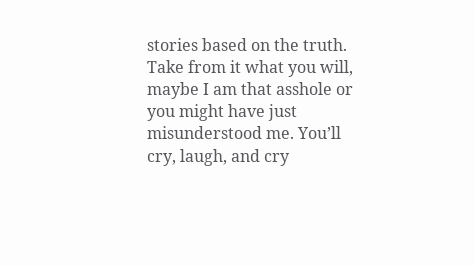stories based on the truth. Take from it what you will, maybe I am that asshole or you might have just misunderstood me. You’ll cry, laugh, and cry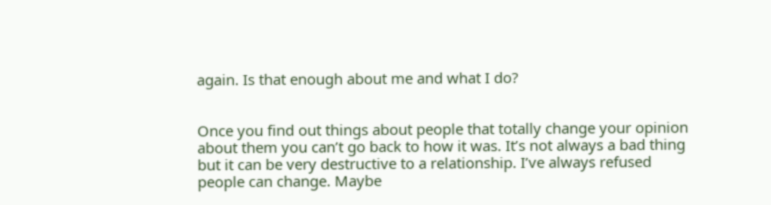again. Is that enough about me and what I do?


Once you find out things about people that totally change your opinion about them you can’t go back to how it was. It’s not always a bad thing but it can be very destructive to a relationship. I’ve always refused people can change. Maybe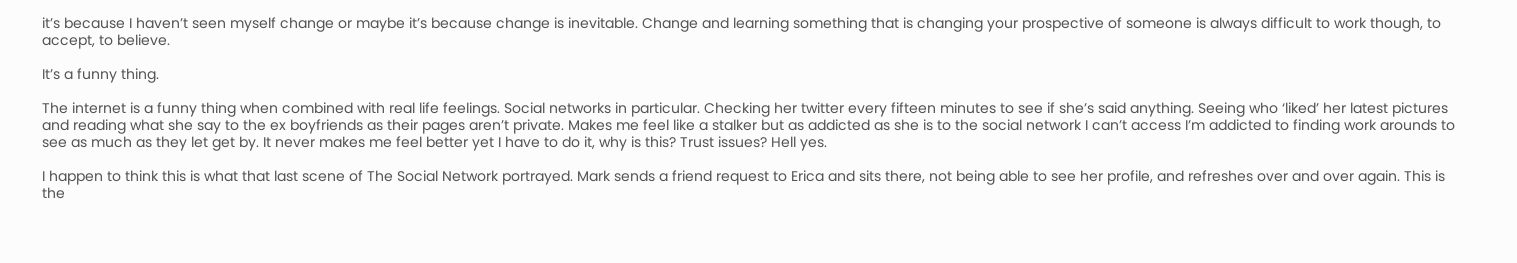it’s because I haven’t seen myself change or maybe it’s because change is inevitable. Change and learning something that is changing your prospective of someone is always difficult to work though, to accept, to believe.

It’s a funny thing.

The internet is a funny thing when combined with real life feelings. Social networks in particular. Checking her twitter every fifteen minutes to see if she’s said anything. Seeing who ‘liked’ her latest pictures and reading what she say to the ex boyfriends as their pages aren’t private. Makes me feel like a stalker but as addicted as she is to the social network I can’t access I’m addicted to finding work arounds to see as much as they let get by. It never makes me feel better yet I have to do it, why is this? Trust issues? Hell yes.

I happen to think this is what that last scene of The Social Network portrayed. Mark sends a friend request to Erica and sits there, not being able to see her profile, and refreshes over and over again. This is the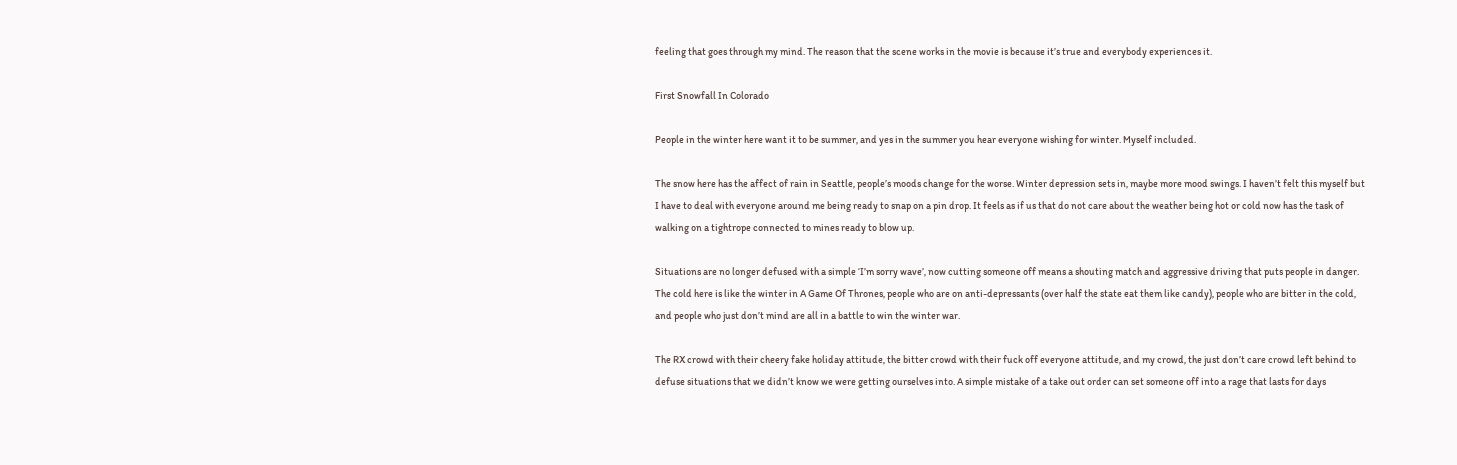feeling that goes through my mind. The reason that the scene works in the movie is because it’s true and everybody experiences it.

First Snowfall In Colorado

People in the winter here want it to be summer, and yes in the summer you hear everyone wishing for winter. Myself included.

The snow here has the affect of rain in Seattle, people’s moods change for the worse. Winter depression sets in, maybe more mood swings. I haven’t felt this myself but I have to deal with everyone around me being ready to snap on a pin drop. It feels as if us that do not care about the weather being hot or cold now has the task of walking on a tightrope connected to mines ready to blow up.

Situations are no longer defused with a simple ‘I’m sorry wave’, now cutting someone off means a shouting match and aggressive driving that puts people in danger. The cold here is like the winter in A Game Of Thrones, people who are on anti-depressants (over half the state eat them like candy), people who are bitter in the cold, and people who just don’t mind are all in a battle to win the winter war.

The RX crowd with their cheery fake holiday attitude, the bitter crowd with their fuck off everyone attitude, and my crowd, the just don’t care crowd left behind to defuse situations that we didn’t know we were getting ourselves into. A simple mistake of a take out order can set someone off into a rage that lasts for days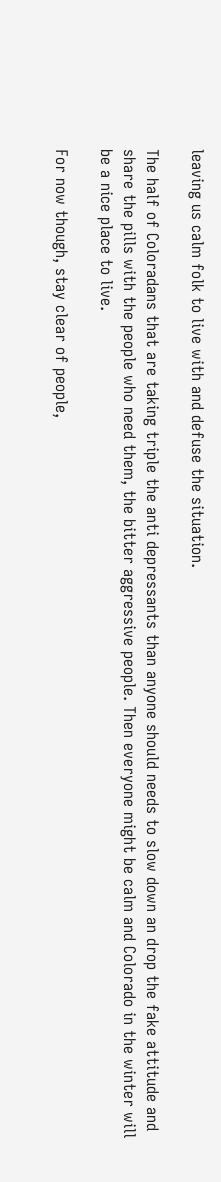leaving us calm folk to live with and defuse the situation.

The half of Coloradans that are taking triple the anti depressants than anyone should needs to slow down an drop the fake attitude and share the pills with the people who need them, the bitter aggressive people. Then everyone might be calm and Colorado in the winter will be a nice place to live.

For now though, stay clear of people,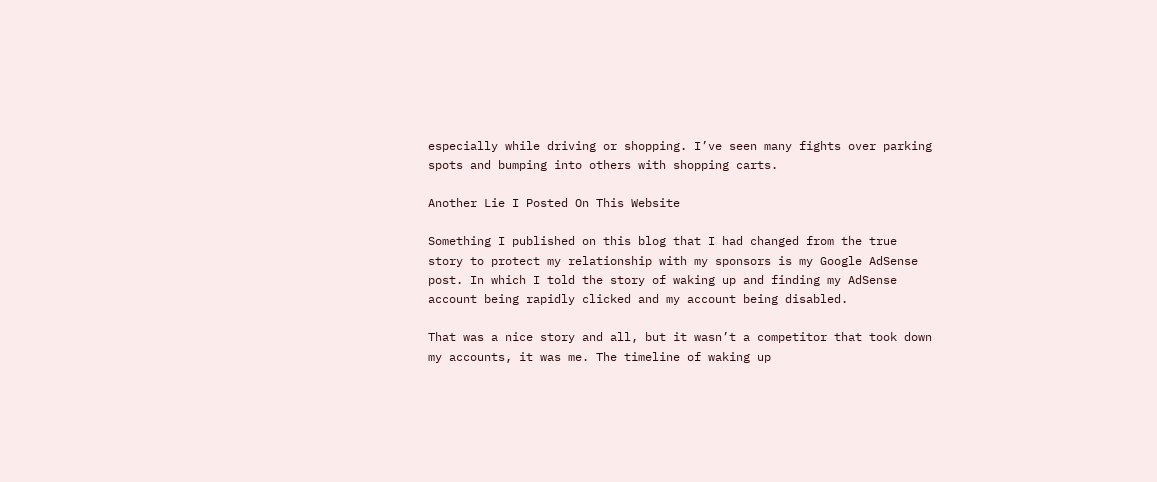especially while driving or shopping. I’ve seen many fights over parking spots and bumping into others with shopping carts.

Another Lie I Posted On This Website

Something I published on this blog that I had changed from the true story to protect my relationship with my sponsors is my Google AdSense post. In which I told the story of waking up and finding my AdSense account being rapidly clicked and my account being disabled.

That was a nice story and all, but it wasn’t a competitor that took down my accounts, it was me. The timeline of waking up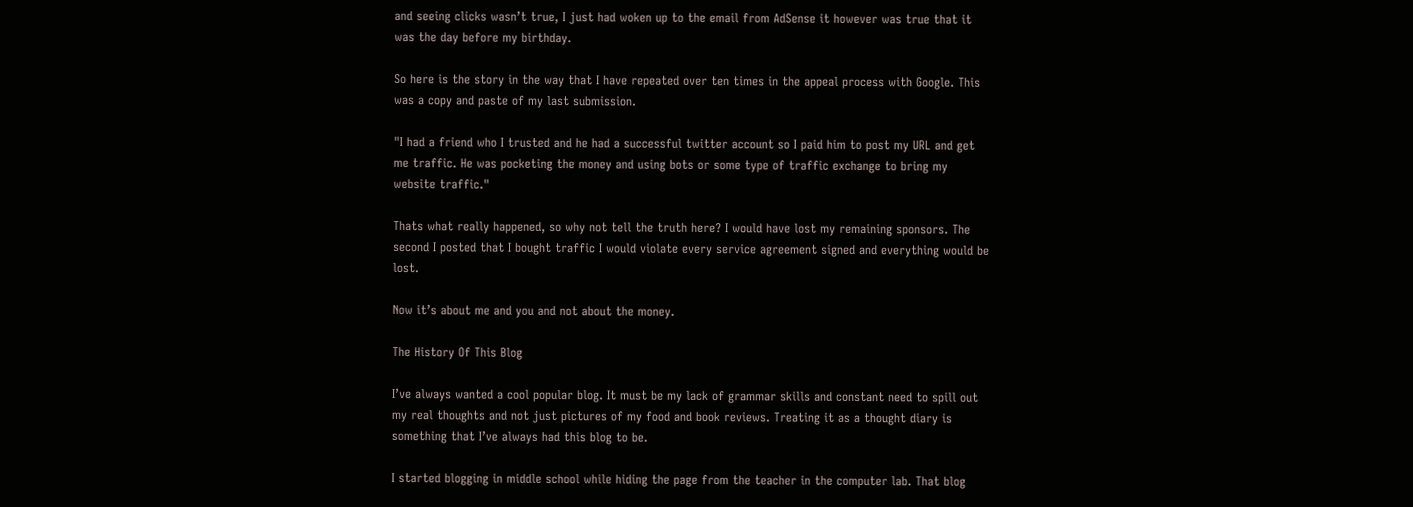and seeing clicks wasn’t true, I just had woken up to the email from AdSense it however was true that it was the day before my birthday.

So here is the story in the way that I have repeated over ten times in the appeal process with Google. This was a copy and paste of my last submission.

"I had a friend who I trusted and he had a successful twitter account so I paid him to post my URL and get me traffic. He was pocketing the money and using bots or some type of traffic exchange to bring my website traffic."

Thats what really happened, so why not tell the truth here? I would have lost my remaining sponsors. The second I posted that I bought traffic I would violate every service agreement signed and everything would be lost.

Now it’s about me and you and not about the money.

The History Of This Blog

I’ve always wanted a cool popular blog. It must be my lack of grammar skills and constant need to spill out my real thoughts and not just pictures of my food and book reviews. Treating it as a thought diary is something that I’ve always had this blog to be.

I started blogging in middle school while hiding the page from the teacher in the computer lab. That blog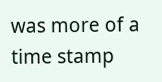was more of a time stamp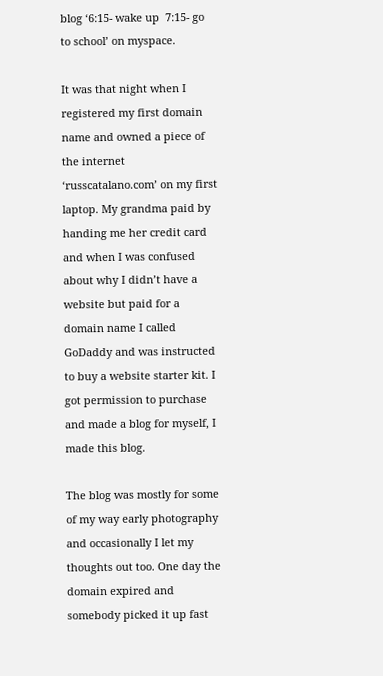blog ‘6:15- wake up  7:15- go to school’ on myspace.

It was that night when I registered my first domain name and owned a piece of the internet ‘russcatalano.com’ on my first laptop. My grandma paid by handing me her credit card and when I was confused about why I didn’t have a website but paid for a domain name I called GoDaddy and was instructed to buy a website starter kit. I got permission to purchase and made a blog for myself, I made this blog.

The blog was mostly for some of my way early photography and occasionally I let my thoughts out too. One day the domain expired and somebody picked it up fast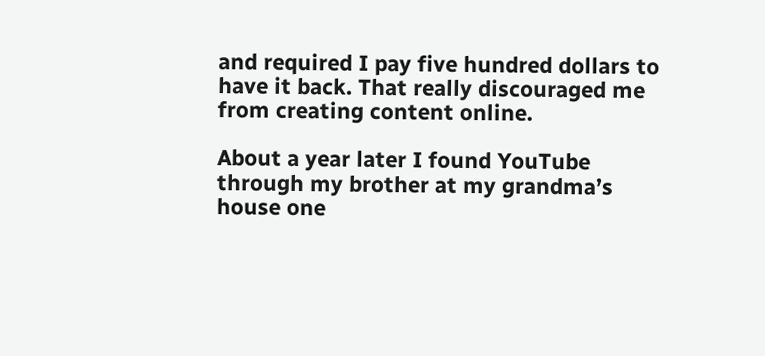and required I pay five hundred dollars to have it back. That really discouraged me from creating content online.

About a year later I found YouTube through my brother at my grandma’s house one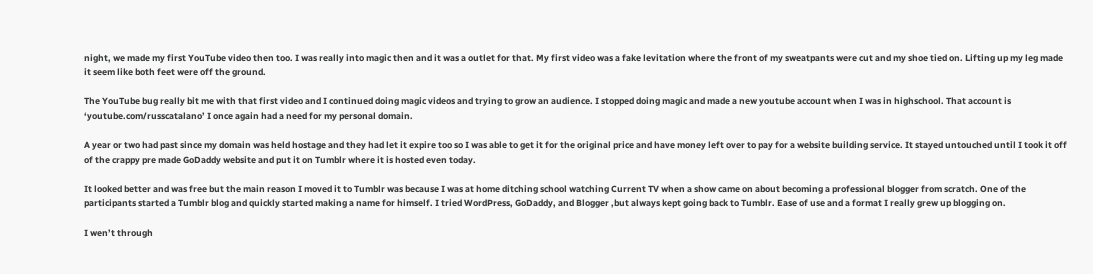night, we made my first YouTube video then too. I was really into magic then and it was a outlet for that. My first video was a fake levitation where the front of my sweatpants were cut and my shoe tied on. Lifting up my leg made it seem like both feet were off the ground.

The YouTube bug really bit me with that first video and I continued doing magic videos and trying to grow an audience. I stopped doing magic and made a new youtube account when I was in highschool. That account is ‘youtube.com/russcatalano’ I once again had a need for my personal domain.

A year or two had past since my domain was held hostage and they had let it expire too so I was able to get it for the original price and have money left over to pay for a website building service. It stayed untouched until I took it off of the crappy pre made GoDaddy website and put it on Tumblr where it is hosted even today.

It looked better and was free but the main reason I moved it to Tumblr was because I was at home ditching school watching Current TV when a show came on about becoming a professional blogger from scratch. One of the participants started a Tumblr blog and quickly started making a name for himself. I tried WordPress, GoDaddy, and Blogger ,but always kept going back to Tumblr. Ease of use and a format I really grew up blogging on.

I wen’t through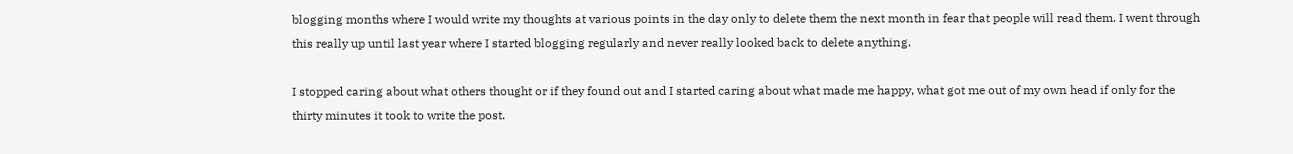blogging months where I would write my thoughts at various points in the day only to delete them the next month in fear that people will read them. I went through this really up until last year where I started blogging regularly and never really looked back to delete anything.

I stopped caring about what others thought or if they found out and I started caring about what made me happy, what got me out of my own head if only for the thirty minutes it took to write the post.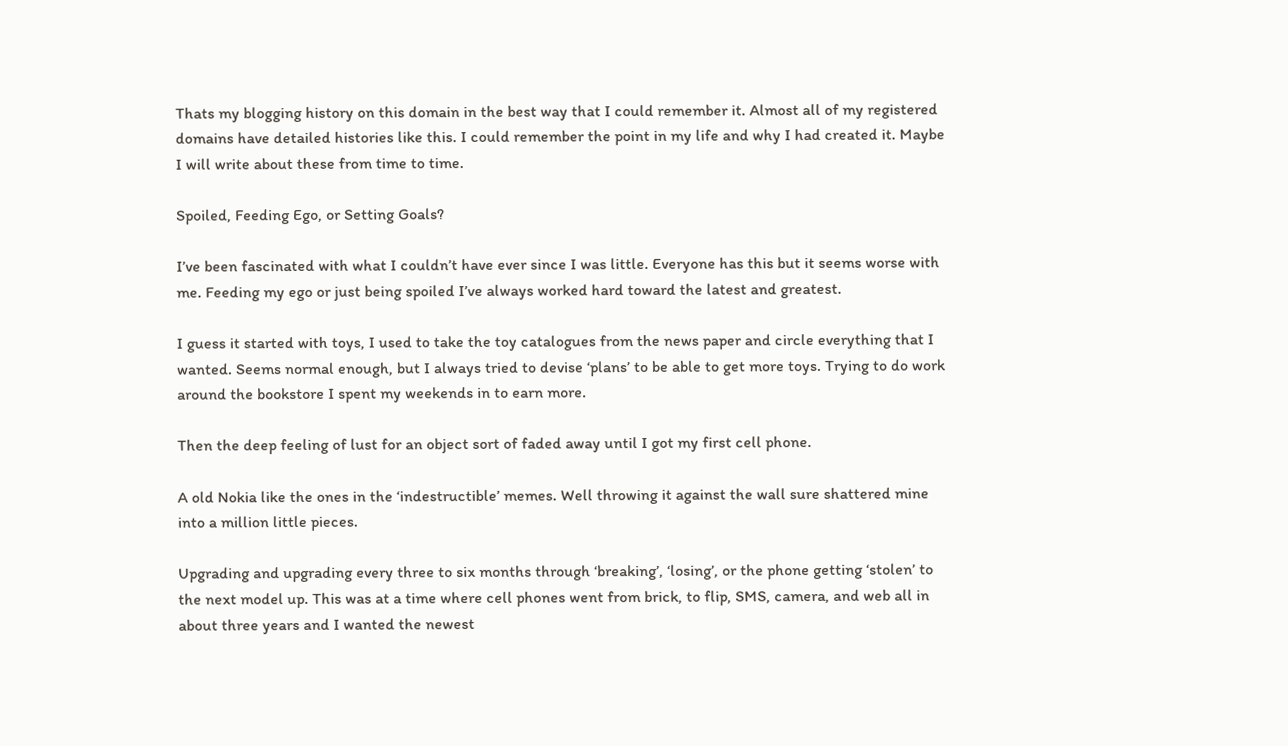Thats my blogging history on this domain in the best way that I could remember it. Almost all of my registered domains have detailed histories like this. I could remember the point in my life and why I had created it. Maybe I will write about these from time to time.

Spoiled, Feeding Ego, or Setting Goals?

I’ve been fascinated with what I couldn’t have ever since I was little. Everyone has this but it seems worse with me. Feeding my ego or just being spoiled I’ve always worked hard toward the latest and greatest.

I guess it started with toys, I used to take the toy catalogues from the news paper and circle everything that I wanted. Seems normal enough, but I always tried to devise ‘plans’ to be able to get more toys. Trying to do work around the bookstore I spent my weekends in to earn more.

Then the deep feeling of lust for an object sort of faded away until I got my first cell phone.

A old Nokia like the ones in the ‘indestructible’ memes. Well throwing it against the wall sure shattered mine into a million little pieces.

Upgrading and upgrading every three to six months through ‘breaking’, ‘losing’, or the phone getting ‘stolen’ to the next model up. This was at a time where cell phones went from brick, to flip, SMS, camera, and web all in about three years and I wanted the newest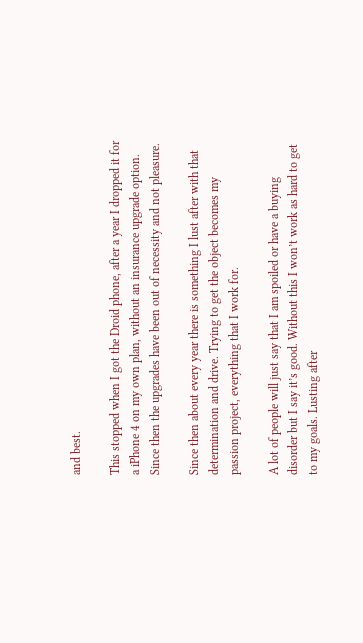and best.

This stopped when I got the Droid phone, after a year I dropped it for a iPhone 4 on my own plan, without an insurance upgrade option. Since then the upgrades have been out of necessity and not pleasure.

Since then about every year there is something I lust after with that determination and drive. Trying to get the object becomes my passion project, everything that I work for.

A lot of people will just say that I am spoiled or have a buying disorder but I say it’s good. Without this I won’t work as hard to get to my goals. Lusting after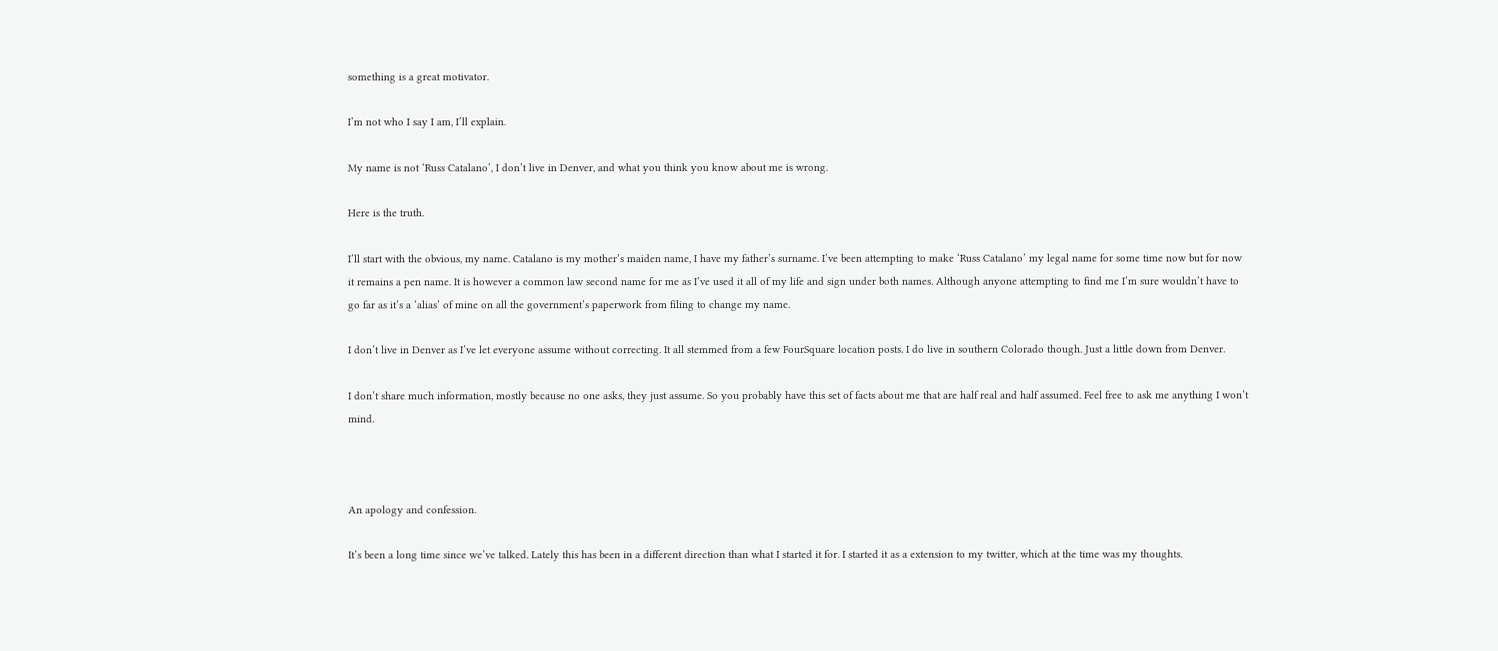something is a great motivator.

I’m not who I say I am, I’ll explain.

My name is not ‘Russ Catalano’, I don’t live in Denver, and what you think you know about me is wrong.

Here is the truth.

I’ll start with the obvious, my name. Catalano is my mother’s maiden name, I have my father’s surname. I’ve been attempting to make ‘Russ Catalano’ my legal name for some time now but for now it remains a pen name. It is however a common law second name for me as I’ve used it all of my life and sign under both names. Although anyone attempting to find me I’m sure wouldn’t have to go far as it’s a ‘alias’ of mine on all the government’s paperwork from filing to change my name.

I don’t live in Denver as I’ve let everyone assume without correcting. It all stemmed from a few FourSquare location posts. I do live in southern Colorado though. Just a little down from Denver.

I don’t share much information, mostly because no one asks, they just assume. So you probably have this set of facts about me that are half real and half assumed. Feel free to ask me anything I won’t mind.



An apology and confession.

It’s been a long time since we’ve talked. Lately this has been in a different direction than what I started it for. I started it as a extension to my twitter, which at the time was my thoughts.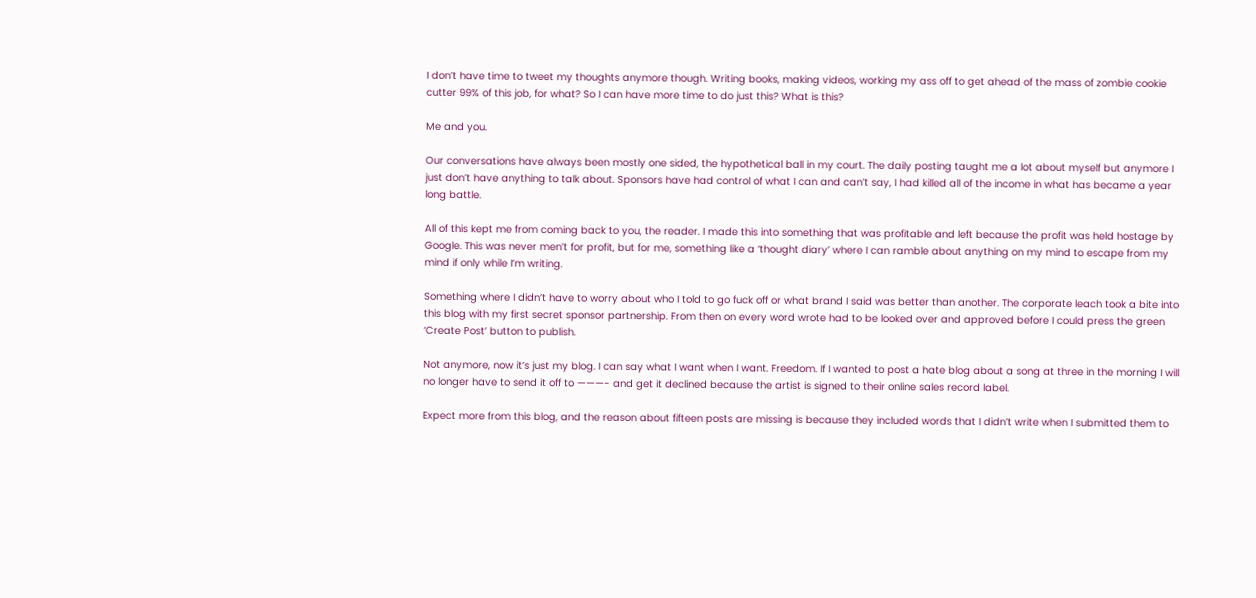I don’t have time to tweet my thoughts anymore though. Writing books, making videos, working my ass off to get ahead of the mass of zombie cookie cutter 99% of this job, for what? So I can have more time to do just this? What is this?

Me and you.

Our conversations have always been mostly one sided, the hypothetical ball in my court. The daily posting taught me a lot about myself but anymore I just don’t have anything to talk about. Sponsors have had control of what I can and can’t say, I had killed all of the income in what has became a year long battle.

All of this kept me from coming back to you, the reader. I made this into something that was profitable and left because the profit was held hostage by Google. This was never men’t for profit, but for me, something like a ‘thought diary’ where I can ramble about anything on my mind to escape from my mind if only while I’m writing.

Something where I didn’t have to worry about who I told to go fuck off or what brand I said was better than another. The corporate leach took a bite into this blog with my first secret sponsor partnership. From then on every word wrote had to be looked over and approved before I could press the green ‘Create Post’ button to publish.

Not anymore, now it’s just my blog. I can say what I want when I want. Freedom. If I wanted to post a hate blog about a song at three in the morning I will no longer have to send it off to ———- and get it declined because the artist is signed to their online sales record label.

Expect more from this blog, and the reason about fifteen posts are missing is because they included words that I didn’t write when I submitted them to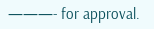———- for approval.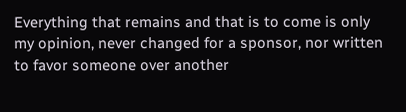Everything that remains and that is to come is only my opinion, never changed for a sponsor, nor written to favor someone over another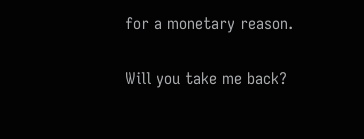for a monetary reason.

Will you take me back?